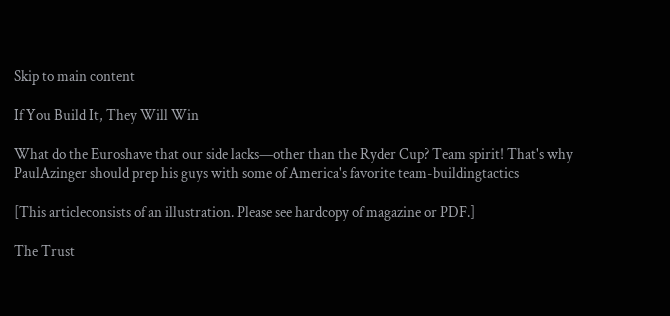Skip to main content

If You Build It, They Will Win

What do the Euroshave that our side lacks—other than the Ryder Cup? Team spirit! That's why PaulAzinger should prep his guys with some of America's favorite team-buildingtactics

[This articleconsists of an illustration. Please see hardcopy of magazine or PDF.]

The Trust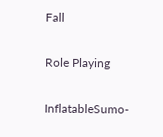Fall

Role Playing

InflatableSumo-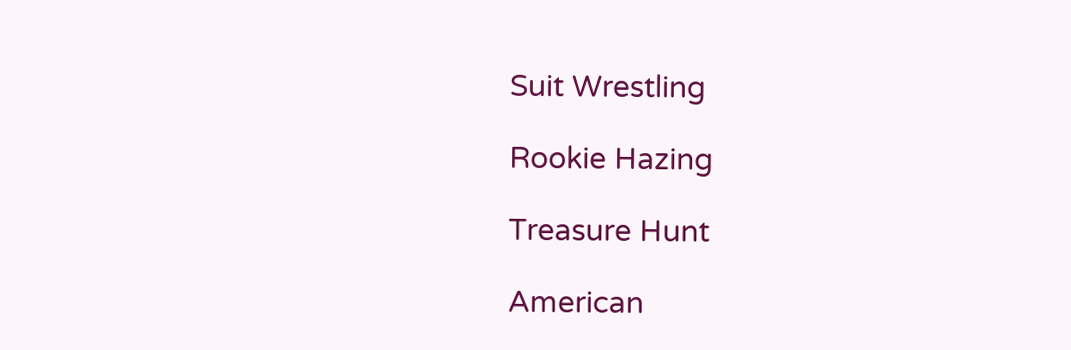Suit Wrestling

Rookie Hazing

Treasure Hunt

American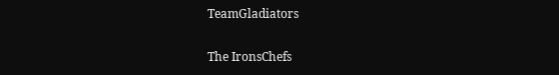TeamGladiators

The IronsChefs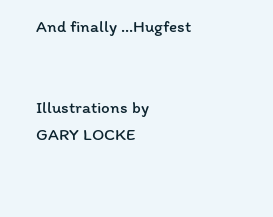And finally ...Hugfest


Illustrations by GARY LOCKE